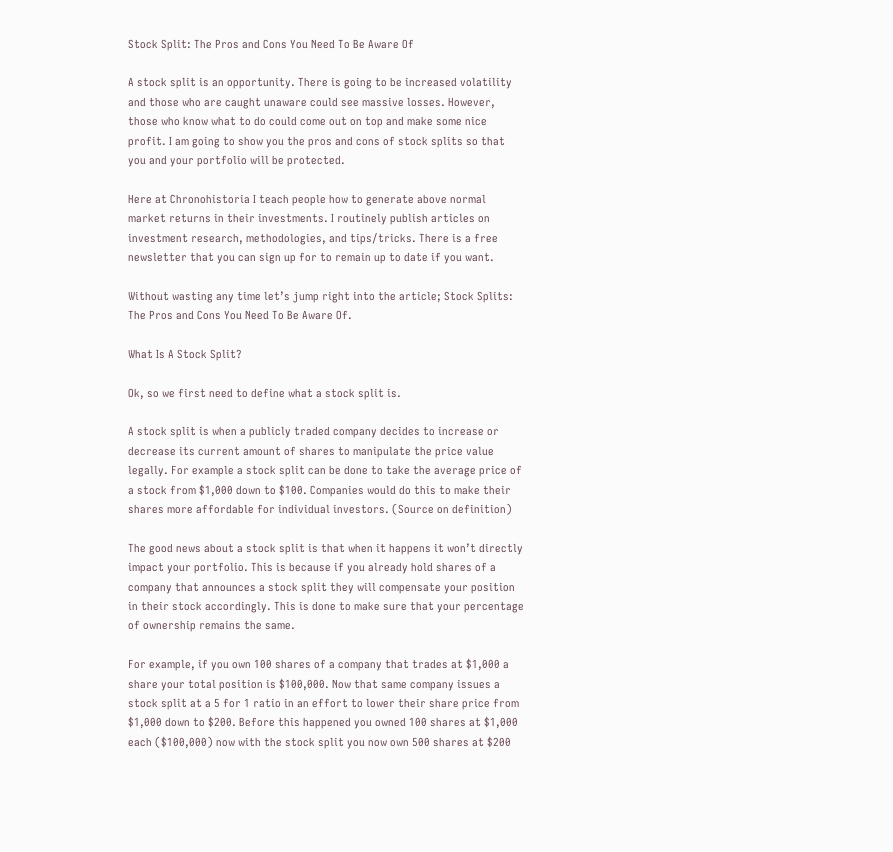Stock Split: The Pros and Cons You Need To Be Aware Of

A stock split is an opportunity. There is going to be increased volatility and those who are caught unaware could see massive losses. However, those who know what to do could come out on top and make some nice profit. I am going to show you the pros and cons of stock splits so that you and your portfolio will be protected.

Here at Chronohistoria I teach people how to generate above normal market returns in their investments. I routinely publish articles on investment research, methodologies, and tips/tricks. There is a free newsletter that you can sign up for to remain up to date if you want.

Without wasting any time let’s jump right into the article; Stock Splits: The Pros and Cons You Need To Be Aware Of.

What Is A Stock Split?

Ok, so we first need to define what a stock split is.

A stock split is when a publicly traded company decides to increase or decrease its current amount of shares to manipulate the price value legally. For example a stock split can be done to take the average price of a stock from $1,000 down to $100. Companies would do this to make their shares more affordable for individual investors. (Source on definition)

The good news about a stock split is that when it happens it won’t directly impact your portfolio. This is because if you already hold shares of a company that announces a stock split they will compensate your position in their stock accordingly. This is done to make sure that your percentage of ownership remains the same.

For example, if you own 100 shares of a company that trades at $1,000 a share your total position is $100,000. Now that same company issues a stock split at a 5 for 1 ratio in an effort to lower their share price from $1,000 down to $200. Before this happened you owned 100 shares at $1,000 each ($100,000) now with the stock split you now own 500 shares at $200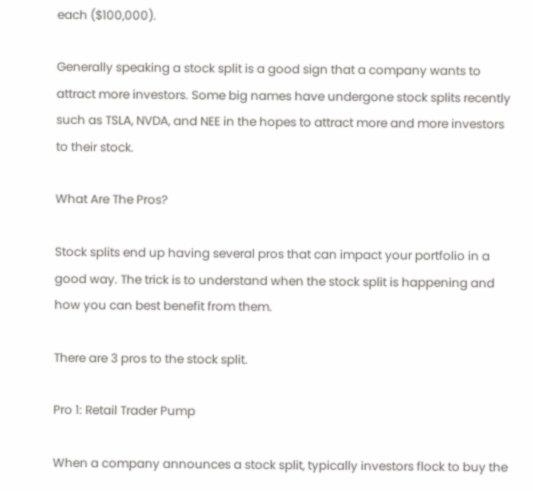each ($100,000).

Generally speaking a stock split is a good sign that a company wants to attract more investors. Some big names have undergone stock splits recently such as TSLA, NVDA, and NEE in the hopes to attract more and more investors to their stock.

What Are The Pros?

Stock splits end up having several pros that can impact your portfolio in a good way. The trick is to understand when the stock split is happening and how you can best benefit from them.

There are 3 pros to the stock split.

Pro 1: Retail Trader Pump

When a company announces a stock split, typically investors flock to buy the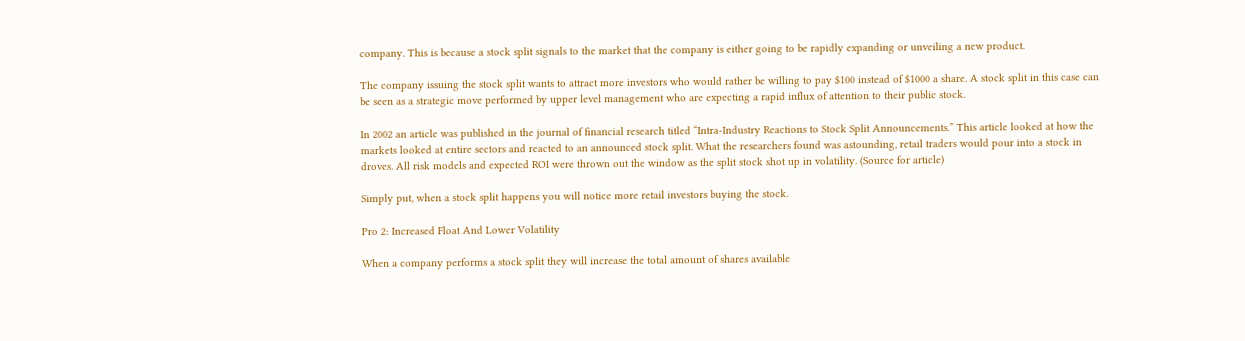company. This is because a stock split signals to the market that the company is either going to be rapidly expanding or unveiling a new product.

The company issuing the stock split wants to attract more investors who would rather be willing to pay $100 instead of $1000 a share. A stock split in this case can be seen as a strategic move performed by upper level management who are expecting a rapid influx of attention to their public stock.

In 2002 an article was published in the journal of financial research titled “Intra-Industry Reactions to Stock Split Announcements.” This article looked at how the markets looked at entire sectors and reacted to an announced stock split. What the researchers found was astounding, retail traders would pour into a stock in droves. All risk models and expected ROI were thrown out the window as the split stock shot up in volatility. (Source for article)

Simply put, when a stock split happens you will notice more retail investors buying the stock.

Pro 2: Increased Float And Lower Volatility

When a company performs a stock split they will increase the total amount of shares available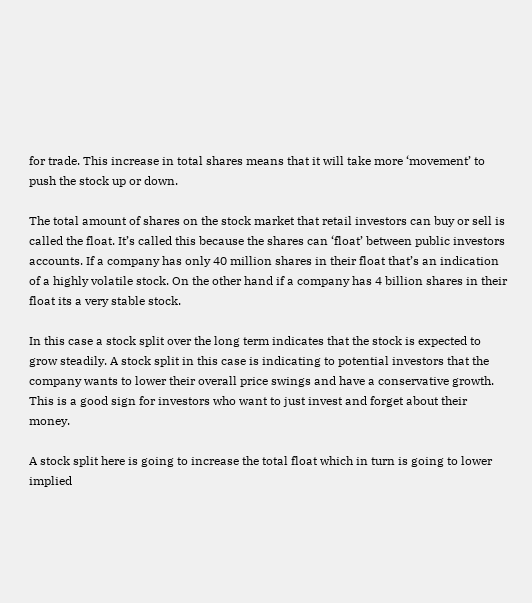for trade. This increase in total shares means that it will take more ‘movement’ to push the stock up or down.

The total amount of shares on the stock market that retail investors can buy or sell is called the float. It’s called this because the shares can ‘float’ between public investors accounts. If a company has only 40 million shares in their float that’s an indication of a highly volatile stock. On the other hand if a company has 4 billion shares in their float its a very stable stock.

In this case a stock split over the long term indicates that the stock is expected to grow steadily. A stock split in this case is indicating to potential investors that the company wants to lower their overall price swings and have a conservative growth. This is a good sign for investors who want to just invest and forget about their money.

A stock split here is going to increase the total float which in turn is going to lower implied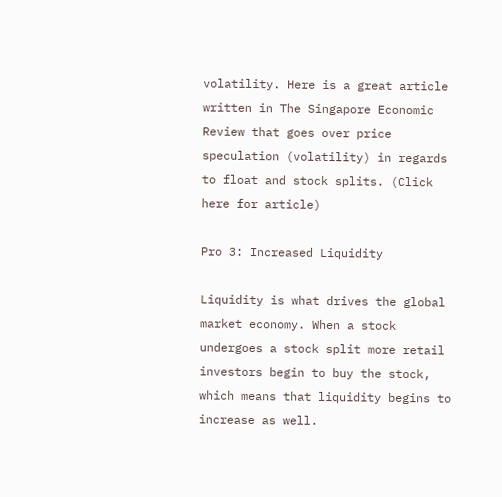volatility. Here is a great article written in The Singapore Economic Review that goes over price speculation (volatility) in regards to float and stock splits. (Click here for article)

Pro 3: Increased Liquidity

Liquidity is what drives the global market economy. When a stock undergoes a stock split more retail investors begin to buy the stock, which means that liquidity begins to increase as well.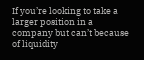If you’re looking to take a larger position in a company but can’t because of liquidity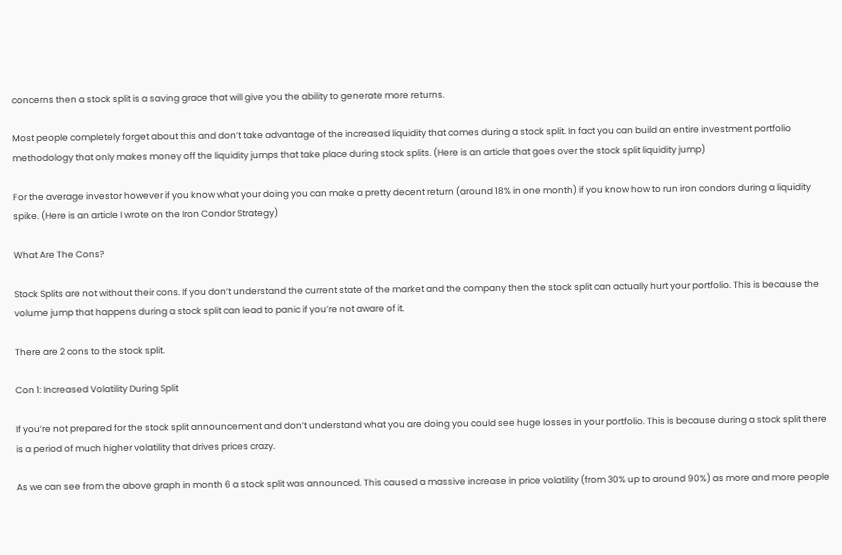concerns then a stock split is a saving grace that will give you the ability to generate more returns.

Most people completely forget about this and don’t take advantage of the increased liquidity that comes during a stock split. In fact you can build an entire investment portfolio methodology that only makes money off the liquidity jumps that take place during stock splits. (Here is an article that goes over the stock split liquidity jump)

For the average investor however if you know what your doing you can make a pretty decent return (around 18% in one month) if you know how to run iron condors during a liquidity spike. (Here is an article I wrote on the Iron Condor Strategy)

What Are The Cons?

Stock Splits are not without their cons. If you don’t understand the current state of the market and the company then the stock split can actually hurt your portfolio. This is because the volume jump that happens during a stock split can lead to panic if you’re not aware of it.

There are 2 cons to the stock split.

Con 1: Increased Volatility During Split

If you’re not prepared for the stock split announcement and don’t understand what you are doing you could see huge losses in your portfolio. This is because during a stock split there is a period of much higher volatility that drives prices crazy.

As we can see from the above graph in month 6 a stock split was announced. This caused a massive increase in price volatility (from 30% up to around 90%) as more and more people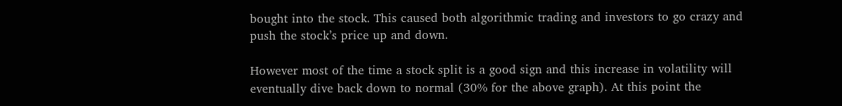bought into the stock. This caused both algorithmic trading and investors to go crazy and push the stock’s price up and down.

However most of the time a stock split is a good sign and this increase in volatility will eventually dive back down to normal (30% for the above graph). At this point the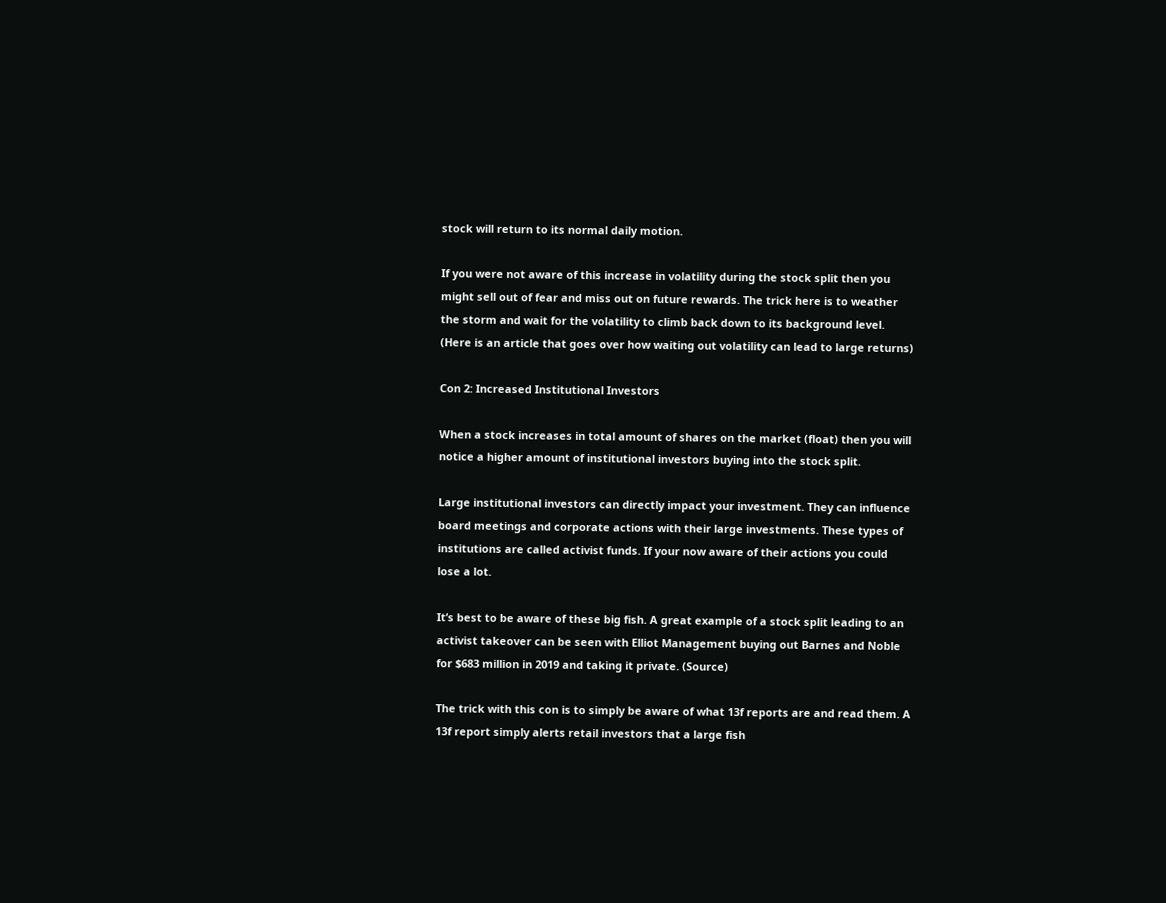stock will return to its normal daily motion.

If you were not aware of this increase in volatility during the stock split then you might sell out of fear and miss out on future rewards. The trick here is to weather the storm and wait for the volatility to climb back down to its background level. (Here is an article that goes over how waiting out volatility can lead to large returns)

Con 2: Increased Institutional Investors

When a stock increases in total amount of shares on the market (float) then you will notice a higher amount of institutional investors buying into the stock split.

Large institutional investors can directly impact your investment. They can influence board meetings and corporate actions with their large investments. These types of institutions are called activist funds. If your now aware of their actions you could lose a lot.

It’s best to be aware of these big fish. A great example of a stock split leading to an activist takeover can be seen with Elliot Management buying out Barnes and Noble for $683 million in 2019 and taking it private. (Source)

The trick with this con is to simply be aware of what 13f reports are and read them. A 13f report simply alerts retail investors that a large fish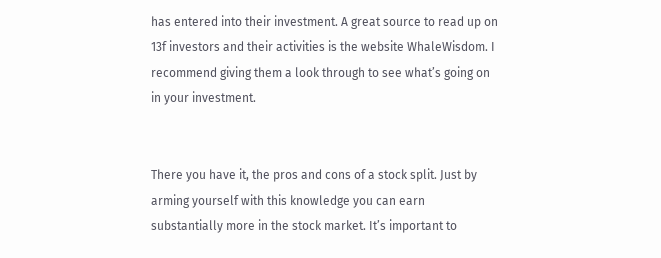has entered into their investment. A great source to read up on 13f investors and their activities is the website WhaleWisdom. I recommend giving them a look through to see what’s going on in your investment.


There you have it, the pros and cons of a stock split. Just by arming yourself with this knowledge you can earn substantially more in the stock market. It’s important to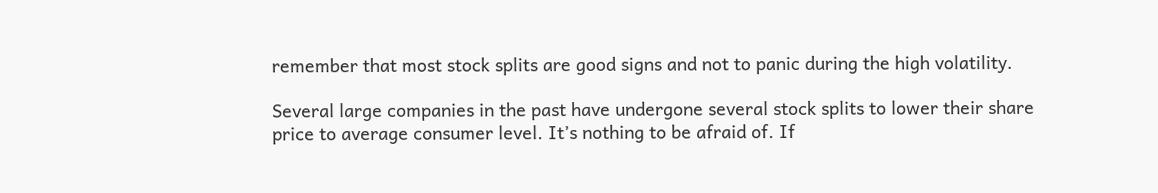remember that most stock splits are good signs and not to panic during the high volatility.

Several large companies in the past have undergone several stock splits to lower their share price to average consumer level. It’s nothing to be afraid of. If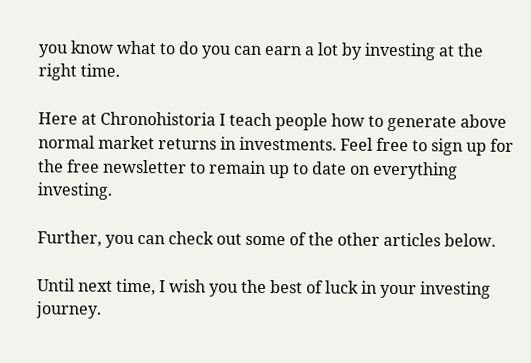you know what to do you can earn a lot by investing at the right time.

Here at Chronohistoria I teach people how to generate above normal market returns in investments. Feel free to sign up for the free newsletter to remain up to date on everything investing.

Further, you can check out some of the other articles below.

Until next time, I wish you the best of luck in your investing journey.